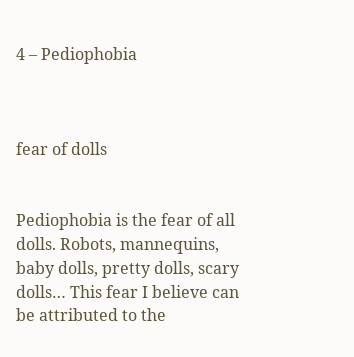4 – Pediophobia



fear of dolls


Pediophobia is the fear of all dolls. Robots, mannequins, baby dolls, pretty dolls, scary dolls… This fear I believe can be attributed to the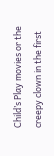Child’s Play movies or the creepy clown in the first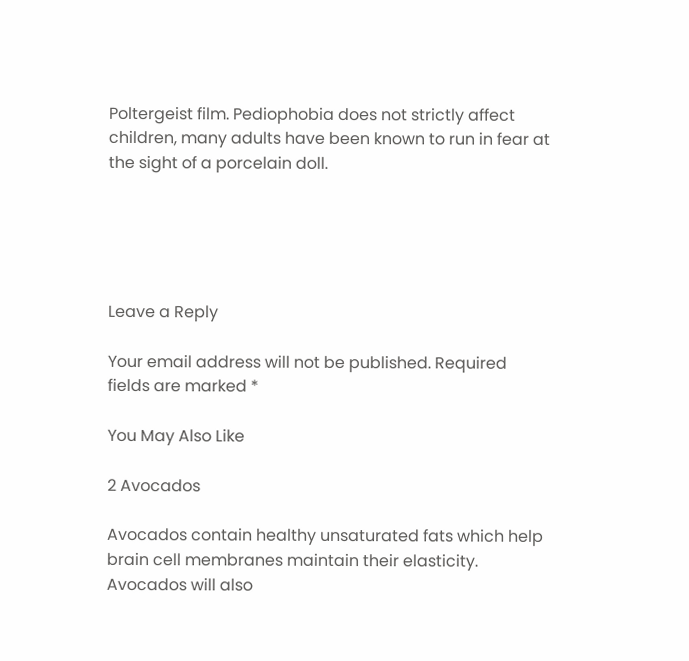Poltergeist film. Pediophobia does not strictly affect children, many adults have been known to run in fear at the sight of a porcelain doll.





Leave a Reply

Your email address will not be published. Required fields are marked *

You May Also Like

2 Avocados

Avocados contain healthy unsaturated fats which help brain cell membranes maintain their elasticity. Avocados will also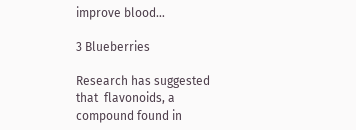improve blood…

3 Blueberries

Research has suggested that  flavonoids, a compound found in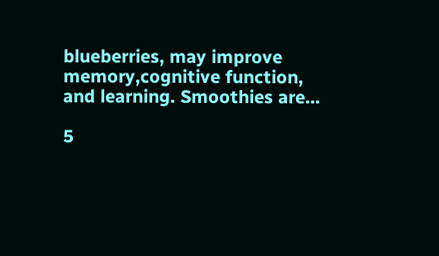blueberries, may improve memory,cognitive function, and learning. Smoothies are…

5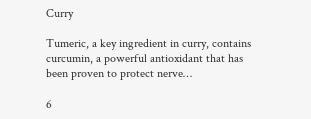Curry

Tumeric, a key ingredient in curry, contains curcumin, a powerful antioxidant that has been proven to protect nerve…

6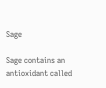Sage

Sage contains an antioxidant called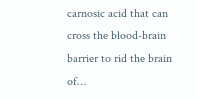carnosic acid that can cross the blood-brain barrier to rid the brain of…